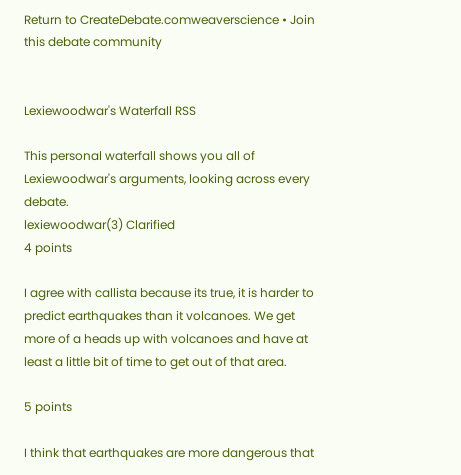Return to CreateDebate.comweaverscience • Join this debate community


Lexiewoodwar's Waterfall RSS

This personal waterfall shows you all of Lexiewoodwar's arguments, looking across every debate.
lexiewoodwar(3) Clarified
4 points

I agree with callista because its true, it is harder to predict earthquakes than it volcanoes. We get more of a heads up with volcanoes and have at least a little bit of time to get out of that area.

5 points

I think that earthquakes are more dangerous that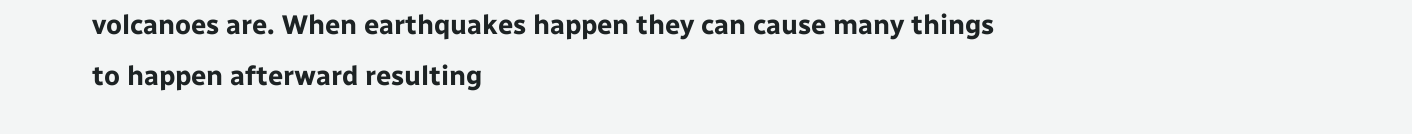volcanoes are. When earthquakes happen they can cause many things to happen afterward resulting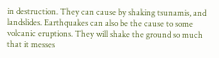in destruction. They can cause by shaking tsunamis, and landslides. Earthquakes can also be the cause to some volcanic eruptions. They will shake the ground so much that it messes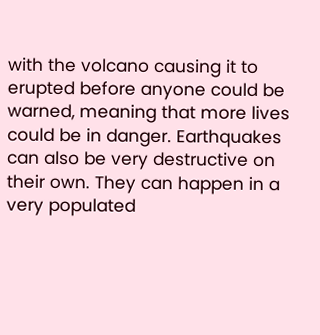with the volcano causing it to erupted before anyone could be warned, meaning that more lives could be in danger. Earthquakes can also be very destructive on their own. They can happen in a very populated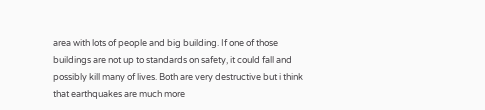area with lots of people and big building. If one of those buildings are not up to standards on safety, it could fall and possibly kill many of lives. Both are very destructive but i think that earthquakes are much more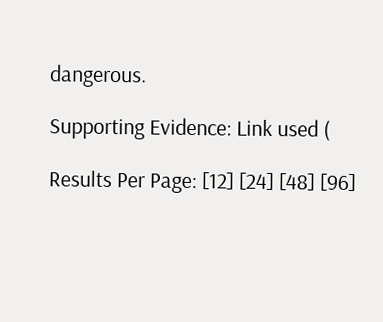dangerous.

Supporting Evidence: Link used (

Results Per Page: [12] [24] [48] [96]